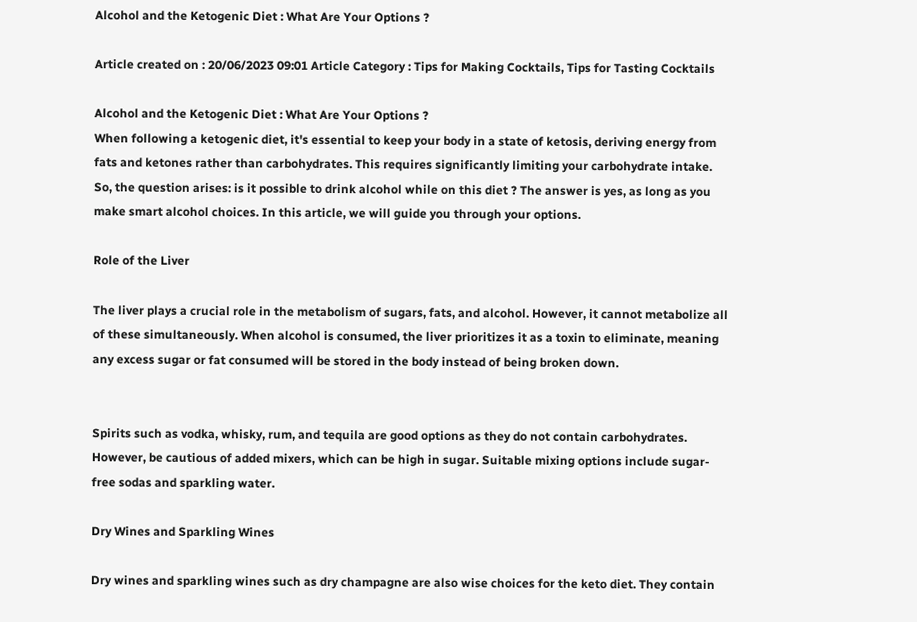Alcohol and the Ketogenic Diet : What Are Your Options ?

Article created on : 20/06/2023 09:01 Article Category : Tips for Making Cocktails, Tips for Tasting Cocktails

Alcohol and the Ketogenic Diet : What Are Your Options ?
When following a ketogenic diet, it's essential to keep your body in a state of ketosis, deriving energy from fats and ketones rather than carbohydrates. This requires significantly limiting your carbohydrate intake. So, the question arises: is it possible to drink alcohol while on this diet ? The answer is yes, as long as you make smart alcohol choices. In this article, we will guide you through your options.

Role of the Liver

The liver plays a crucial role in the metabolism of sugars, fats, and alcohol. However, it cannot metabolize all of these simultaneously. When alcohol is consumed, the liver prioritizes it as a toxin to eliminate, meaning any excess sugar or fat consumed will be stored in the body instead of being broken down.


Spirits such as vodka, whisky, rum, and tequila are good options as they do not contain carbohydrates. However, be cautious of added mixers, which can be high in sugar. Suitable mixing options include sugar-free sodas and sparkling water.

Dry Wines and Sparkling Wines

Dry wines and sparkling wines such as dry champagne are also wise choices for the keto diet. They contain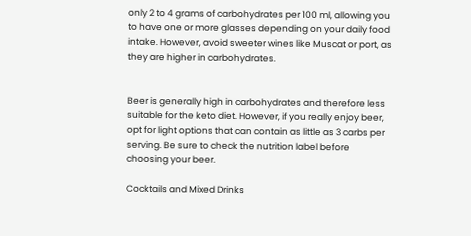only 2 to 4 grams of carbohydrates per 100 ml, allowing you to have one or more glasses depending on your daily food intake. However, avoid sweeter wines like Muscat or port, as they are higher in carbohydrates.


Beer is generally high in carbohydrates and therefore less suitable for the keto diet. However, if you really enjoy beer, opt for light options that can contain as little as 3 carbs per serving. Be sure to check the nutrition label before choosing your beer.

Cocktails and Mixed Drinks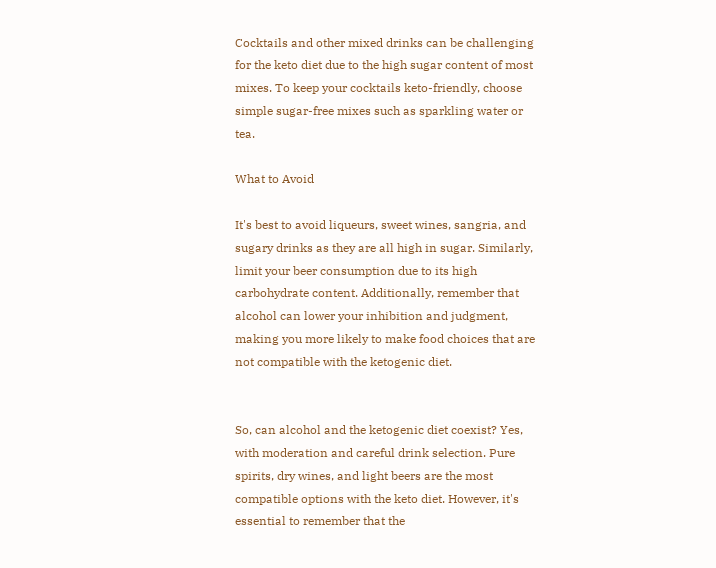Cocktails and other mixed drinks can be challenging for the keto diet due to the high sugar content of most mixes. To keep your cocktails keto-friendly, choose simple sugar-free mixes such as sparkling water or tea.

What to Avoid

It's best to avoid liqueurs, sweet wines, sangria, and sugary drinks as they are all high in sugar. Similarly, limit your beer consumption due to its high carbohydrate content. Additionally, remember that alcohol can lower your inhibition and judgment, making you more likely to make food choices that are not compatible with the ketogenic diet.


So, can alcohol and the ketogenic diet coexist? Yes, with moderation and careful drink selection. Pure spirits, dry wines, and light beers are the most compatible options with the keto diet. However, it's essential to remember that the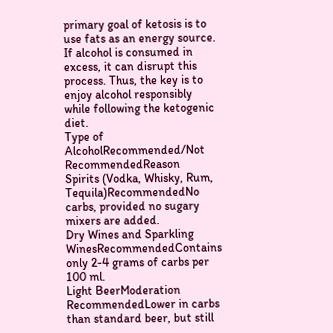primary goal of ketosis is to use fats as an energy source. If alcohol is consumed in excess, it can disrupt this process. Thus, the key is to enjoy alcohol responsibly while following the ketogenic diet.
Type of AlcoholRecommended/Not RecommendedReason
Spirits (Vodka, Whisky, Rum, Tequila)RecommendedNo carbs, provided no sugary mixers are added.
Dry Wines and Sparkling WinesRecommendedContains only 2-4 grams of carbs per 100 ml.
Light BeerModeration RecommendedLower in carbs than standard beer, but still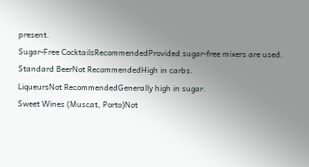present.
Sugar-Free CocktailsRecommendedProvided sugar-free mixers are used.
Standard BeerNot RecommendedHigh in carbs.
LiqueursNot RecommendedGenerally high in sugar.
Sweet Wines (Muscat, Porto)Not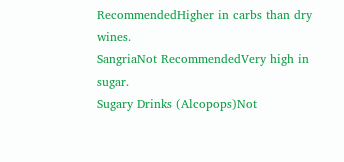RecommendedHigher in carbs than dry wines.
SangriaNot RecommendedVery high in sugar.
Sugary Drinks (Alcopops)Not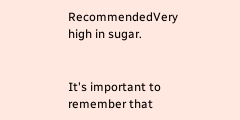RecommendedVery high in sugar.


It's important to remember that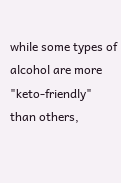while some types of alcohol are more "keto-friendly" than others,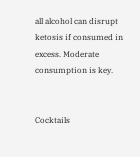all alcohol can disrupt ketosis if consumed in excess. Moderate consumption is key.


Cocktails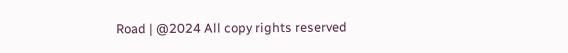Road | @2024 All copy rights reserved